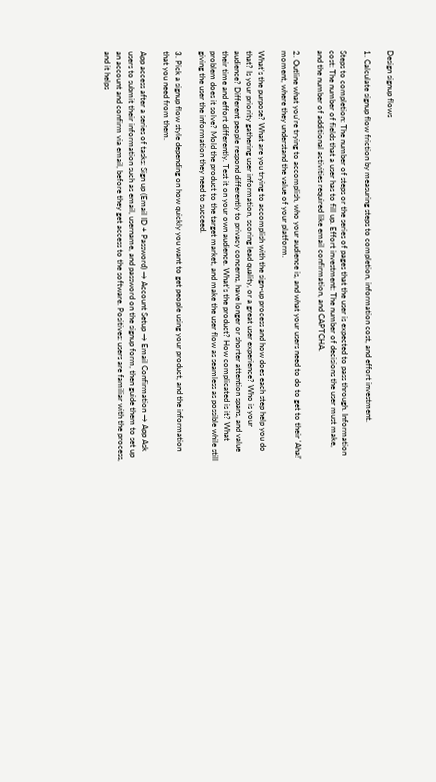Design signup flows

1. Calculate signup flow friction by measuring steps to completion, information cost, and effort investment.

Steps to completion: The number of steps or the series of pages that the user is expected to pass through. Information cost: The number of fields that a user has to fill up. Effort investment: The number of decisions the user must make, and the number of additional activities required like email confirmation, and CAPTCHA.

2. Outline what you're trying to accomplish, who your audience is, and what your users need to do to get to their 'Aha!' moment, where they understand the value of your platform.

What’s the purpose? What are you trying to accomplish with the sign-up process and how does each step help you do that? Is your priority gathering user information, scoring lead quality, or a great user experience? Who is your audience? Different people respond differently to privacy concerns, have longer or shorter attention spans, and value their time and effort differently. Test it on your own audience. What’s the product? How complicated is it? What problem does it solve? Mold the product to the target market, and make the user flow as seamless as possible while still giving the user the information they need to succeed.

3. Pick a signup flow style depending on how quickly you want to get people using your product, and the information that you need from them.

App access after a series of tasks: Sign up (Email ID + Password) → Account Setup → Email Confirmation → App Ask users to submit their information such as email, username, and password on the signup form, then guide them to set up an account and confirm via email, before they get access to the software. Positives: users are familiar with the process, and it helps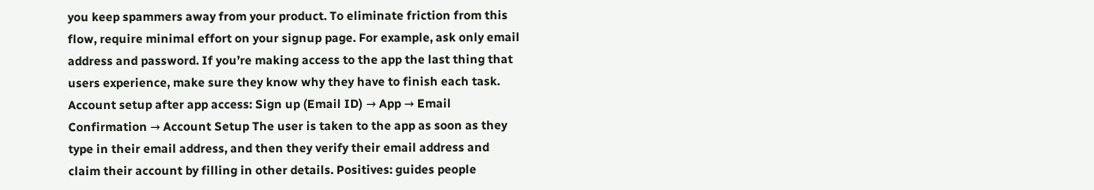you keep spammers away from your product. To eliminate friction from this flow, require minimal effort on your signup page. For example, ask only email address and password. If you’re making access to the app the last thing that users experience, make sure they know why they have to finish each task. Account setup after app access: Sign up (Email ID) → App → Email Confirmation → Account Setup The user is taken to the app as soon as they type in their email address, and then they verify their email address and claim their account by filling in other details. Positives: guides people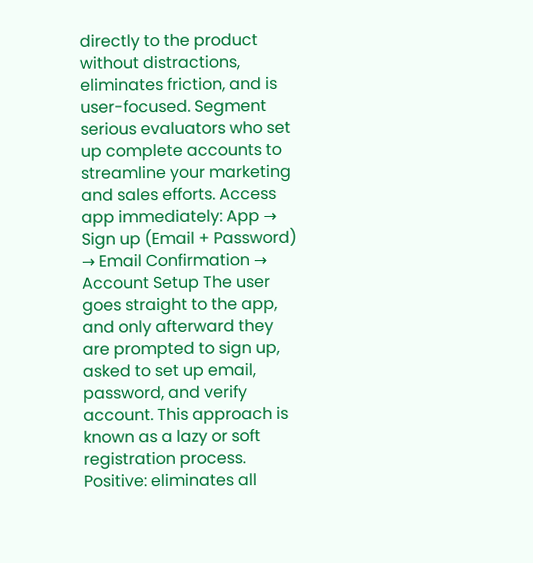directly to the product without distractions, eliminates friction, and is user-focused. Segment serious evaluators who set up complete accounts to streamline your marketing and sales efforts. Access app immediately: App → Sign up (Email + Password) → Email Confirmation → Account Setup The user goes straight to the app, and only afterward they are prompted to sign up, asked to set up email, password, and verify account. This approach is known as a lazy or soft registration process. Positive: eliminates all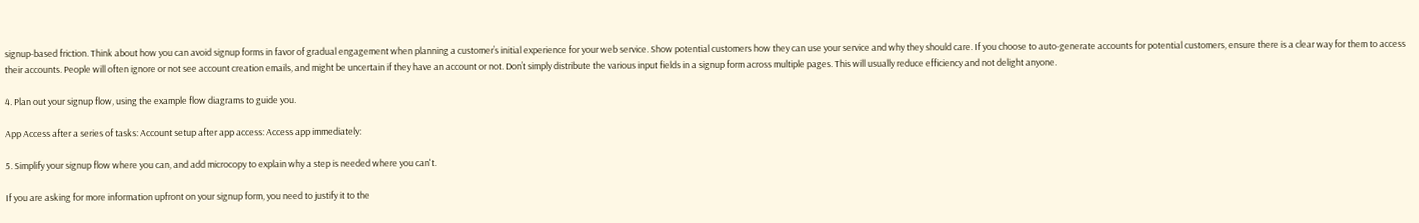signup-based friction. Think about how you can avoid signup forms in favor of gradual engagement when planning a customer’s initial experience for your web service. Show potential customers how they can use your service and why they should care. If you choose to auto-generate accounts for potential customers, ensure there is a clear way for them to access their accounts. People will often ignore or not see account creation emails, and might be uncertain if they have an account or not. Don’t simply distribute the various input fields in a signup form across multiple pages. This will usually reduce efficiency and not delight anyone.

4. Plan out your signup flow, using the example flow diagrams to guide you.

App Access after a series of tasks: Account setup after app access: Access app immediately:

5. Simplify your signup flow where you can, and add microcopy to explain why a step is needed where you can't.

If you are asking for more information upfront on your signup form, you need to justify it to the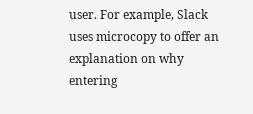user. For example, Slack uses microcopy to offer an explanation on why entering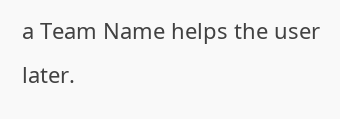a Team Name helps the user later.